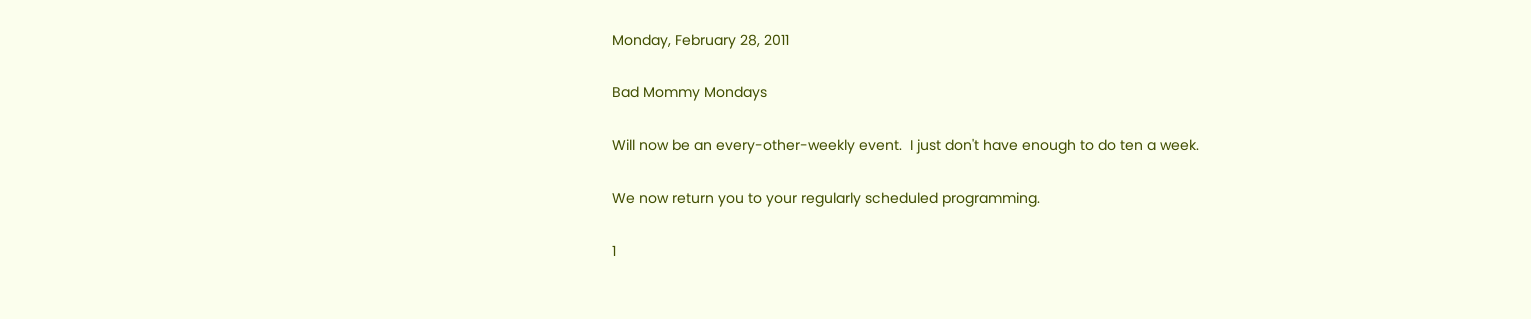Monday, February 28, 2011

Bad Mommy Mondays

Will now be an every-other-weekly event.  I just don't have enough to do ten a week.

We now return you to your regularly scheduled programming.

1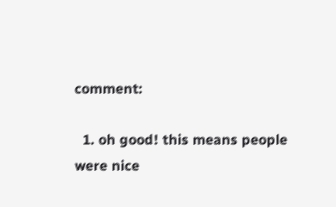comment:

  1. oh good! this means people were nice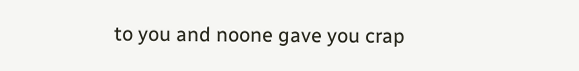to you and noone gave you crap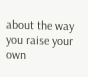about the way you raise your own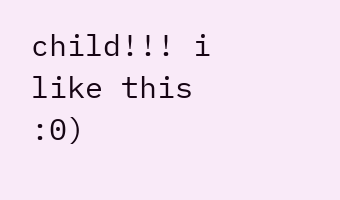child!!! i like this :0)